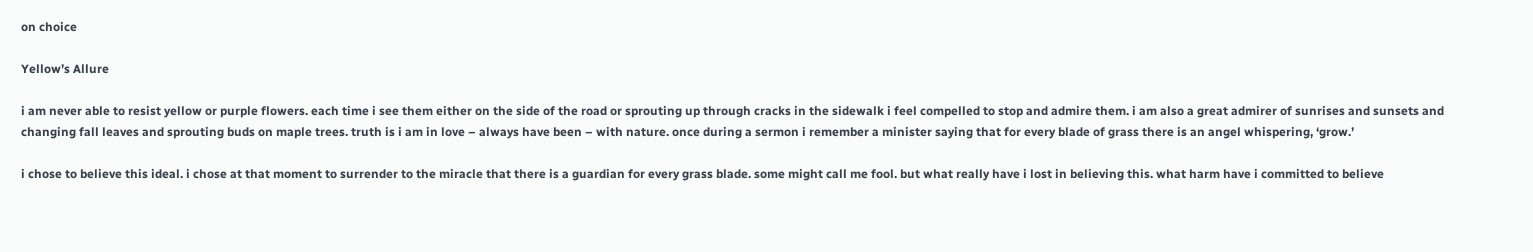on choice

Yellow’s Allure

i am never able to resist yellow or purple flowers. each time i see them either on the side of the road or sprouting up through cracks in the sidewalk i feel compelled to stop and admire them. i am also a great admirer of sunrises and sunsets and changing fall leaves and sprouting buds on maple trees. truth is i am in love – always have been – with nature. once during a sermon i remember a minister saying that for every blade of grass there is an angel whispering, ‘grow.’

i chose to believe this ideal. i chose at that moment to surrender to the miracle that there is a guardian for every grass blade. some might call me fool. but what really have i lost in believing this. what harm have i committed to believe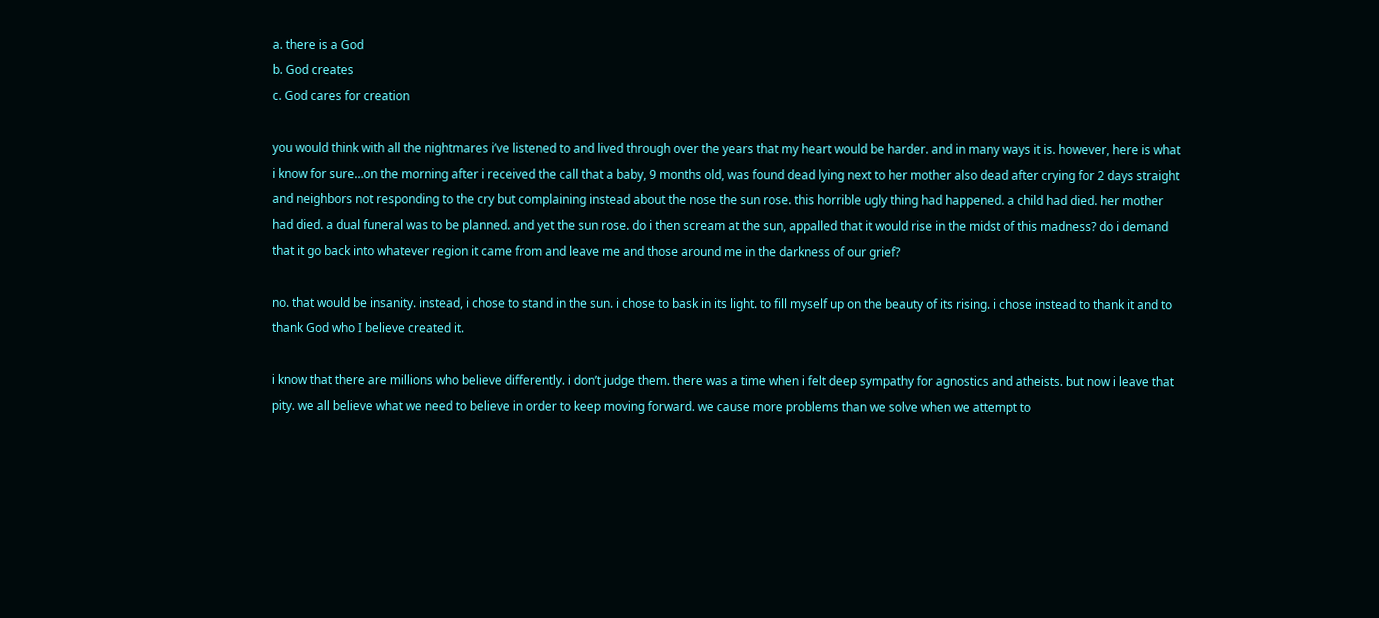a. there is a God
b. God creates
c. God cares for creation

you would think with all the nightmares i’ve listened to and lived through over the years that my heart would be harder. and in many ways it is. however, here is what i know for sure…on the morning after i received the call that a baby, 9 months old, was found dead lying next to her mother also dead after crying for 2 days straight and neighbors not responding to the cry but complaining instead about the nose the sun rose. this horrible ugly thing had happened. a child had died. her mother had died. a dual funeral was to be planned. and yet the sun rose. do i then scream at the sun, appalled that it would rise in the midst of this madness? do i demand that it go back into whatever region it came from and leave me and those around me in the darkness of our grief?

no. that would be insanity. instead, i chose to stand in the sun. i chose to bask in its light. to fill myself up on the beauty of its rising. i chose instead to thank it and to thank God who I believe created it.

i know that there are millions who believe differently. i don’t judge them. there was a time when i felt deep sympathy for agnostics and atheists. but now i leave that pity. we all believe what we need to believe in order to keep moving forward. we cause more problems than we solve when we attempt to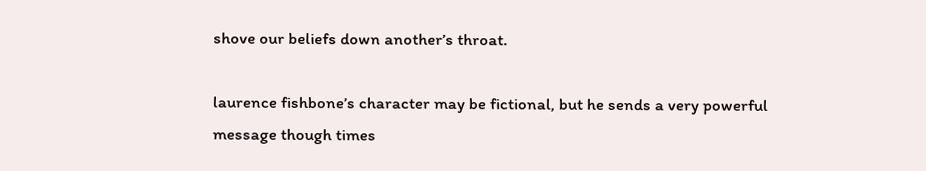shove our beliefs down another’s throat.

laurence fishbone’s character may be fictional, but he sends a very powerful message though times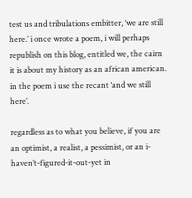test us and tribulations embitter, ‘we are still here.’ i once wrote a poem, i will perhaps republish on this blog, entitled we, the cairn it is about my history as an african american. in the poem i use the recant ‘and we still here’.

regardless as to what you believe, if you are an optimist, a realist, a pessimist, or an i-haven’t-figured-it-out-yet in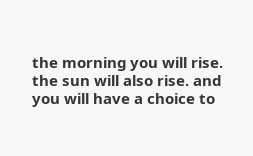the morning you will rise. the sun will also rise. and you will have a choice to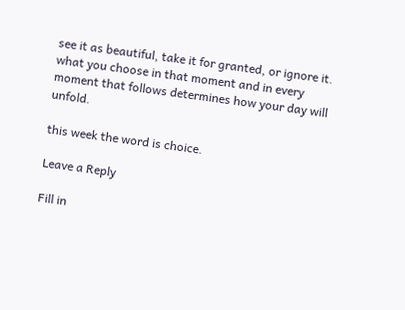see it as beautiful, take it for granted, or ignore it. what you choose in that moment and in every moment that follows determines how your day will unfold.

this week the word is choice.

Leave a Reply

Fill in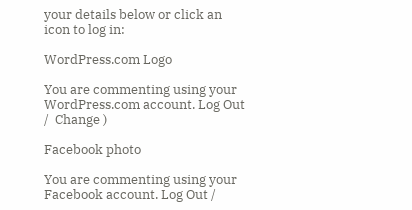your details below or click an icon to log in:

WordPress.com Logo

You are commenting using your WordPress.com account. Log Out /  Change )

Facebook photo

You are commenting using your Facebook account. Log Out /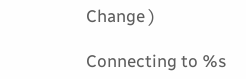Change )

Connecting to %s